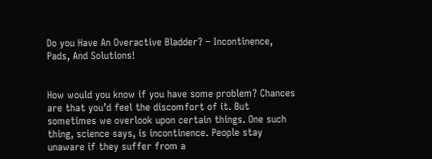Do you Have An Overactive Bladder? – Incontinence, Pads, And Solutions!


How would you know if you have some problem? Chances are that you’d feel the discomfort of it. But sometimes we overlook upon certain things. One such thing, science says, is incontinence. People stay unaware if they suffer from a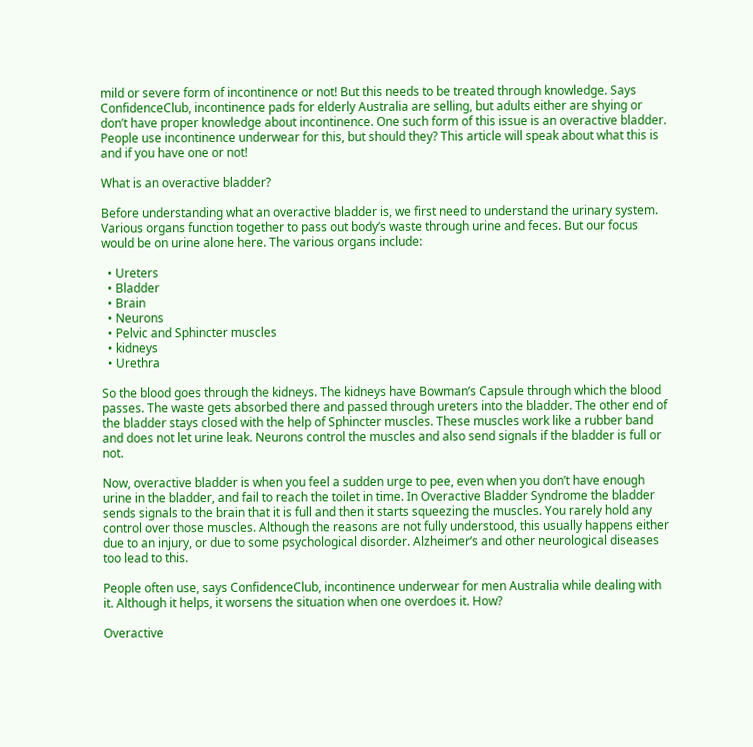mild or severe form of incontinence or not! But this needs to be treated through knowledge. Says ConfidenceClub, incontinence pads for elderly Australia are selling, but adults either are shying or don’t have proper knowledge about incontinence. One such form of this issue is an overactive bladder. People use incontinence underwear for this, but should they? This article will speak about what this is and if you have one or not!

What is an overactive bladder?

Before understanding what an overactive bladder is, we first need to understand the urinary system. Various organs function together to pass out body’s waste through urine and feces. But our focus would be on urine alone here. The various organs include:

  • Ureters
  • Bladder
  • Brain
  • Neurons
  • Pelvic and Sphincter muscles
  • kidneys
  • Urethra

So the blood goes through the kidneys. The kidneys have Bowman’s Capsule through which the blood passes. The waste gets absorbed there and passed through ureters into the bladder. The other end of the bladder stays closed with the help of Sphincter muscles. These muscles work like a rubber band and does not let urine leak. Neurons control the muscles and also send signals if the bladder is full or not.

Now, overactive bladder is when you feel a sudden urge to pee, even when you don’t have enough urine in the bladder, and fail to reach the toilet in time. In Overactive Bladder Syndrome the bladder sends signals to the brain that it is full and then it starts squeezing the muscles. You rarely hold any control over those muscles. Although the reasons are not fully understood, this usually happens either due to an injury, or due to some psychological disorder. Alzheimer’s and other neurological diseases too lead to this.

People often use, says ConfidenceClub, incontinence underwear for men Australia while dealing with it. Although it helps, it worsens the situation when one overdoes it. How?

Overactive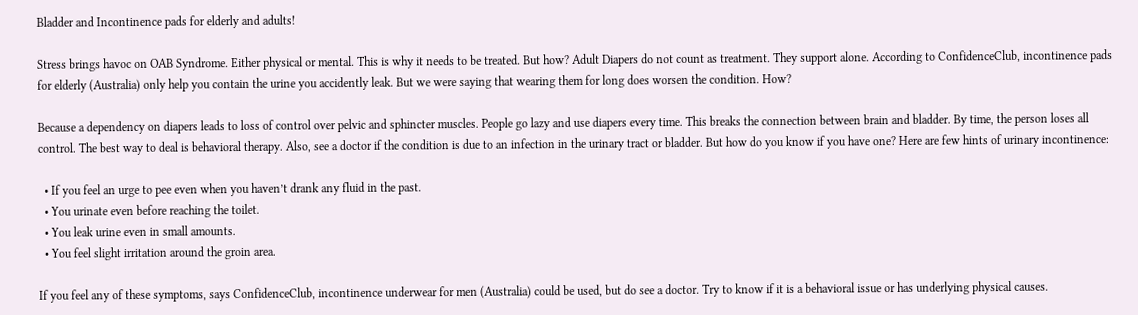Bladder and Incontinence pads for elderly and adults!

Stress brings havoc on OAB Syndrome. Either physical or mental. This is why it needs to be treated. But how? Adult Diapers do not count as treatment. They support alone. According to ConfidenceClub, incontinence pads for elderly (Australia) only help you contain the urine you accidently leak. But we were saying that wearing them for long does worsen the condition. How?

Because a dependency on diapers leads to loss of control over pelvic and sphincter muscles. People go lazy and use diapers every time. This breaks the connection between brain and bladder. By time, the person loses all control. The best way to deal is behavioral therapy. Also, see a doctor if the condition is due to an infection in the urinary tract or bladder. But how do you know if you have one? Here are few hints of urinary incontinence:

  • If you feel an urge to pee even when you haven’t drank any fluid in the past.
  • You urinate even before reaching the toilet.
  • You leak urine even in small amounts.
  • You feel slight irritation around the groin area.

If you feel any of these symptoms, says ConfidenceClub, incontinence underwear for men (Australia) could be used, but do see a doctor. Try to know if it is a behavioral issue or has underlying physical causes.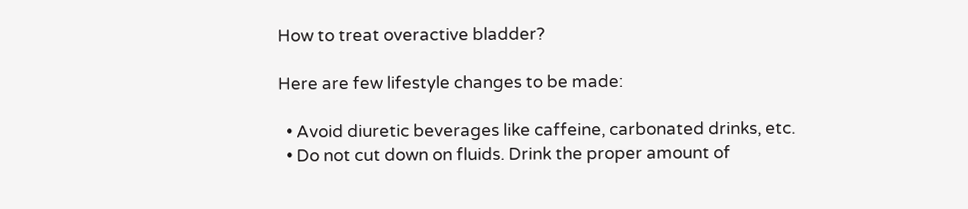How to treat overactive bladder?

Here are few lifestyle changes to be made:

  • Avoid diuretic beverages like caffeine, carbonated drinks, etc.
  • Do not cut down on fluids. Drink the proper amount of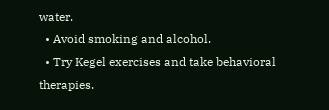water.
  • Avoid smoking and alcohol.
  • Try Kegel exercises and take behavioral therapies.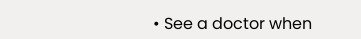• See a doctor when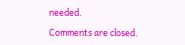needed.

Comments are closed.